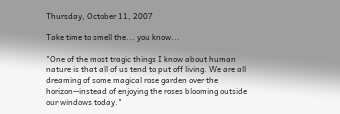Thursday, October 11, 2007

Take time to smell the... you know...

"One of the most tragic things I know about human nature is that all of us tend to put off living. We are all dreaming of some magical rose garden over the horizon--instead of enjoying the roses blooming outside our windows today."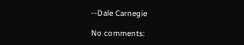--Dale Carnegie

No comments: